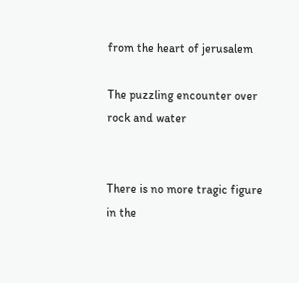from the heart of jerusalem

The puzzling encounter over rock and water


There is no more tragic figure in the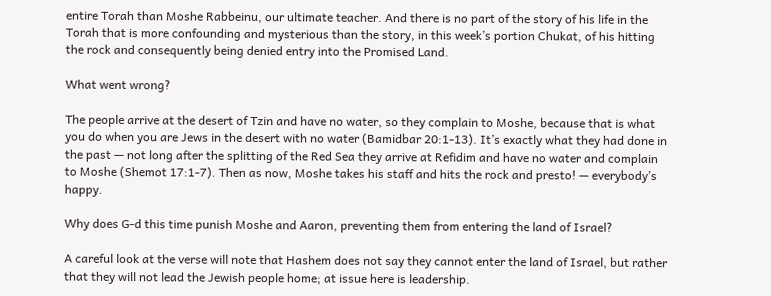entire Torah than Moshe Rabbeinu, our ultimate teacher. And there is no part of the story of his life in the Torah that is more confounding and mysterious than the story, in this week’s portion Chukat, of his hitting the rock and consequently being denied entry into the Promised Land.

What went wrong?

The people arrive at the desert of Tzin and have no water, so they complain to Moshe, because that is what you do when you are Jews in the desert with no water (Bamidbar 20:1-13). It’s exactly what they had done in the past — not long after the splitting of the Red Sea they arrive at Refidim and have no water and complain to Moshe (Shemot 17:1-7). Then as now, Moshe takes his staff and hits the rock and presto! — everybody’s happy.

Why does G-d this time punish Moshe and Aaron, preventing them from entering the land of Israel?

A careful look at the verse will note that Hashem does not say they cannot enter the land of Israel, but rather that they will not lead the Jewish people home; at issue here is leadership.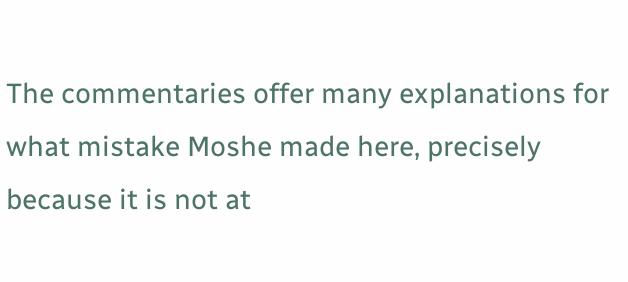The commentaries offer many explanations for what mistake Moshe made here, precisely because it is not at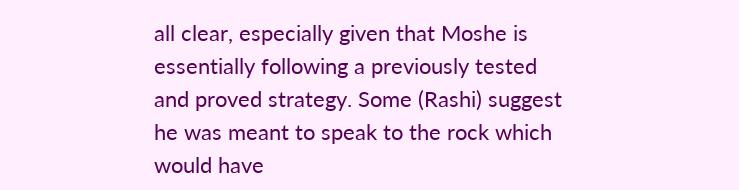all clear, especially given that Moshe is essentially following a previously tested and proved strategy. Some (Rashi) suggest he was meant to speak to the rock which would have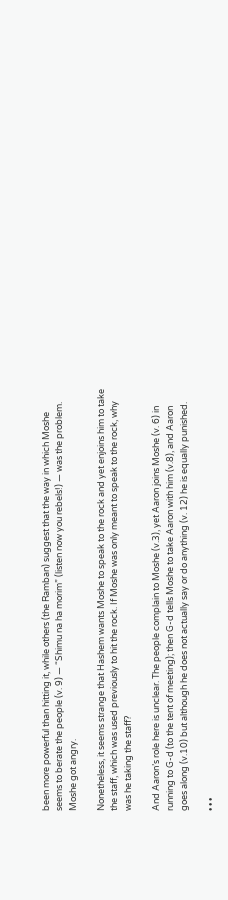been more powerful than hitting it, while others (the Ramban) suggest that the way in which Moshe seems to berate the people (v. 9) — “Shimu na ha morim” (listen now you rebels!) — was the problem. Moshe got angry.

Nonetheless, it seems strange that Hashem wants Moshe to speak to the rock and yet enjoins him to take the staff, which was used previously to hit the rock. If Moshe was only meant to speak to the rock, why was he taking the staff?

And Aaron’s role here is unclear. The people complain to Moshe (v.3), yet Aaron joins Moshe (v. 6) in running to G-d (to the tent of meeting); then G-d tells Moshe to take Aaron with him (v.8), and Aaron goes along (v.10) but although he does not actually say or do anything (v. 12) he is equally punished.

• • •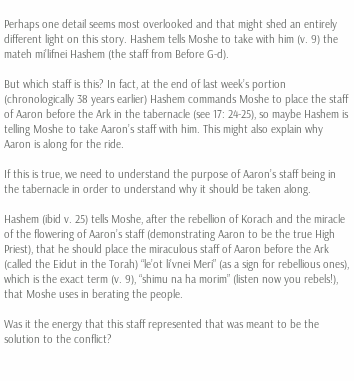Perhaps one detail seems most overlooked and that might shed an entirely different light on this story. Hashem tells Moshe to take with him (v. 9) the mateh mi’lifnei Hashem (the staff from Before G-d).

But which staff is this? In fact, at the end of last week’s portion (chronologically 38 years earlier) Hashem commands Moshe to place the staff of Aaron before the Ark in the tabernacle (see 17: 24-25), so maybe Hashem is telling Moshe to take Aaron’s staff with him. This might also explain why Aaron is along for the ride.

If this is true, we need to understand the purpose of Aaron’s staff being in the tabernacle in order to understand why it should be taken along.

Hashem (ibid v. 25) tells Moshe, after the rebellion of Korach and the miracle of the flowering of Aaron’s staff (demonstrating Aaron to be the true High Priest), that he should place the miraculous staff of Aaron before the Ark (called the Eidut in the Torah) “le’ot li’vnei Meri” (as a sign for rebellious ones), which is the exact term (v. 9), “shimu na ha morim” (listen now you rebels!), that Moshe uses in berating the people.

Was it the energy that this staff represented that was meant to be the solution to the conflict?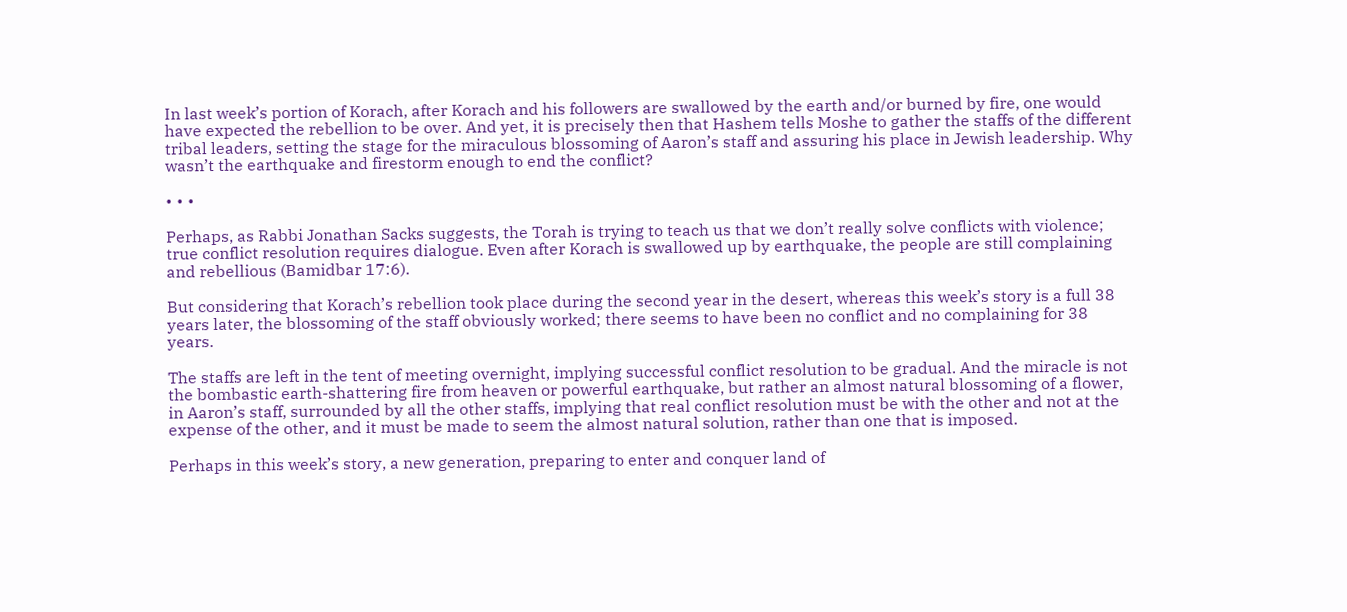In last week’s portion of Korach, after Korach and his followers are swallowed by the earth and/or burned by fire, one would have expected the rebellion to be over. And yet, it is precisely then that Hashem tells Moshe to gather the staffs of the different tribal leaders, setting the stage for the miraculous blossoming of Aaron’s staff and assuring his place in Jewish leadership. Why wasn’t the earthquake and firestorm enough to end the conflict?

• • •

Perhaps, as Rabbi Jonathan Sacks suggests, the Torah is trying to teach us that we don’t really solve conflicts with violence; true conflict resolution requires dialogue. Even after Korach is swallowed up by earthquake, the people are still complaining and rebellious (Bamidbar 17:6).

But considering that Korach’s rebellion took place during the second year in the desert, whereas this week’s story is a full 38 years later, the blossoming of the staff obviously worked; there seems to have been no conflict and no complaining for 38 years.

The staffs are left in the tent of meeting overnight, implying successful conflict resolution to be gradual. And the miracle is not the bombastic earth-shattering fire from heaven or powerful earthquake, but rather an almost natural blossoming of a flower, in Aaron’s staff, surrounded by all the other staffs, implying that real conflict resolution must be with the other and not at the expense of the other, and it must be made to seem the almost natural solution, rather than one that is imposed.

Perhaps in this week’s story, a new generation, preparing to enter and conquer land of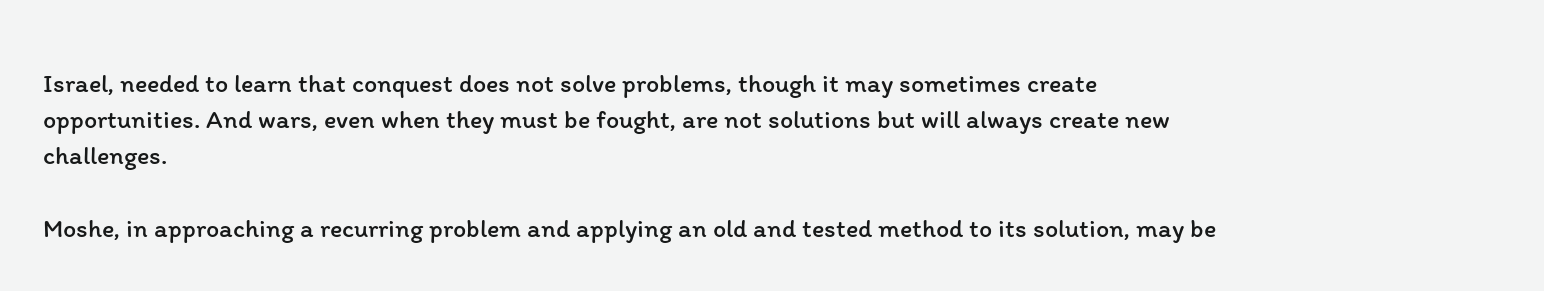Israel, needed to learn that conquest does not solve problems, though it may sometimes create opportunities. And wars, even when they must be fought, are not solutions but will always create new challenges.

Moshe, in approaching a recurring problem and applying an old and tested method to its solution, may be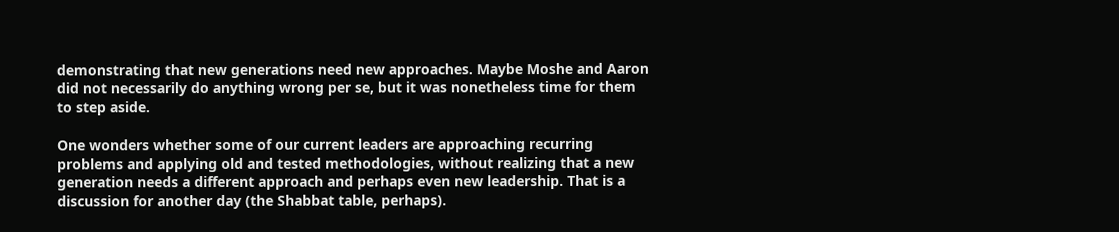demonstrating that new generations need new approaches. Maybe Moshe and Aaron did not necessarily do anything wrong per se, but it was nonetheless time for them to step aside.

One wonders whether some of our current leaders are approaching recurring problems and applying old and tested methodologies, without realizing that a new generation needs a different approach and perhaps even new leadership. That is a discussion for another day (the Shabbat table, perhaps).